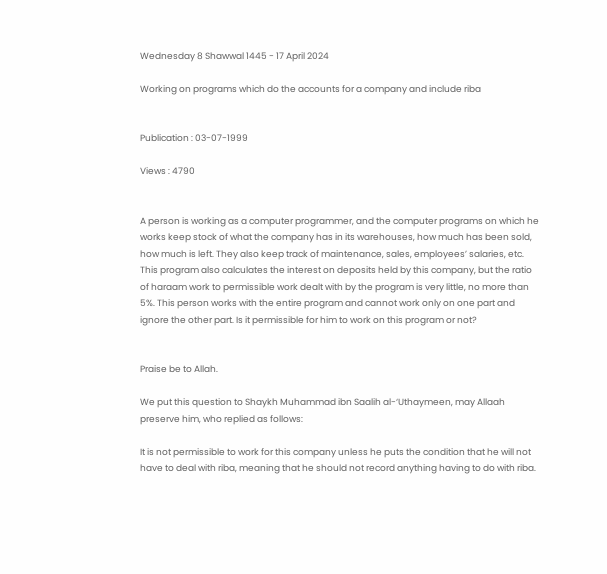Wednesday 8 Shawwal 1445 - 17 April 2024

Working on programs which do the accounts for a company and include riba


Publication : 03-07-1999

Views : 4790


A person is working as a computer programmer, and the computer programs on which he works keep stock of what the company has in its warehouses, how much has been sold, how much is left. They also keep track of maintenance, sales, employees’ salaries, etc. This program also calculates the interest on deposits held by this company, but the ratio of haraam work to permissible work dealt with by the program is very little, no more than 5%. This person works with the entire program and cannot work only on one part and ignore the other part. Is it permissible for him to work on this program or not?


Praise be to Allah.

We put this question to Shaykh Muhammad ibn Saalih al-‘Uthaymeen, may Allaah preserve him, who replied as follows:

It is not permissible to work for this company unless he puts the condition that he will not have to deal with riba, meaning that he should not record anything having to do with riba.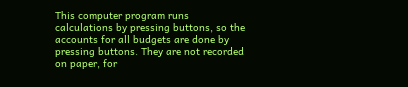This computer program runs calculations by pressing buttons, so the accounts for all budgets are done by pressing buttons. They are not recorded on paper, for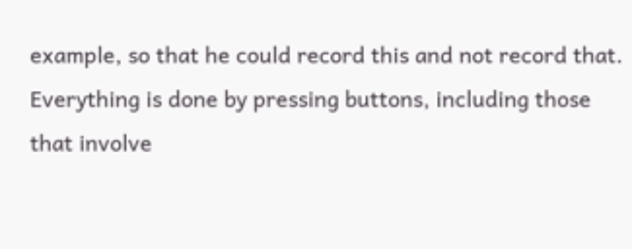example, so that he could record this and not record that. Everything is done by pressing buttons, including those that involve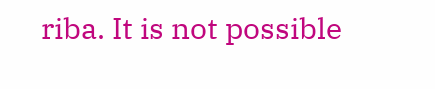riba. It is not possible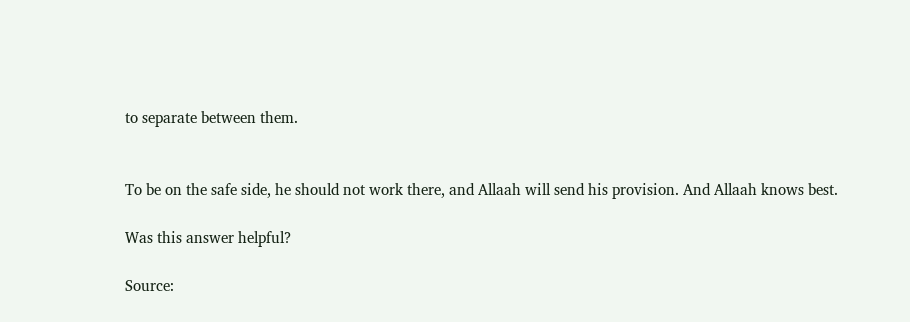to separate between them.


To be on the safe side, he should not work there, and Allaah will send his provision. And Allaah knows best.

Was this answer helpful?

Source: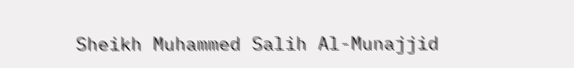Sheikh Muhammed Salih Al-Munajjid